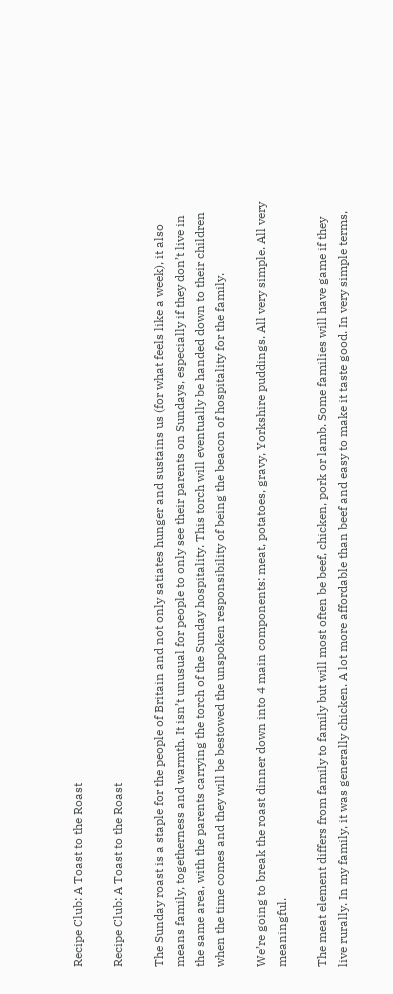Recipe Club: A Toast to the Roast

Recipe Club: A Toast to the Roast

The Sunday roast is a staple for the people of Britain and not only satiates hunger and sustains us (for what feels like a week), it also means family, togetherness and warmth. It isn’t unusual for people to only see their parents on Sundays, especially if they don’t live in the same area, with the parents carrying the torch of the Sunday hospitality. This torch will eventually be handed down to their children when the time comes and they will be bestowed the unspoken responsibility of being the beacon of hospitality for the family.

We’re going to break the roast dinner down into 4 main components: meat, potatoes, gravy, Yorkshire puddings. All very simple. All very meaningful.

The meat element differs from family to family but will most often be beef, chicken, pork or lamb. Some families will have game if they live rurally. In my family, it was generally chicken. A lot more affordable than beef and easy to make it taste good. In very simple terms,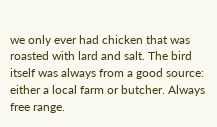we only ever had chicken that was roasted with lard and salt. The bird itself was always from a good source: either a local farm or butcher. Always free range.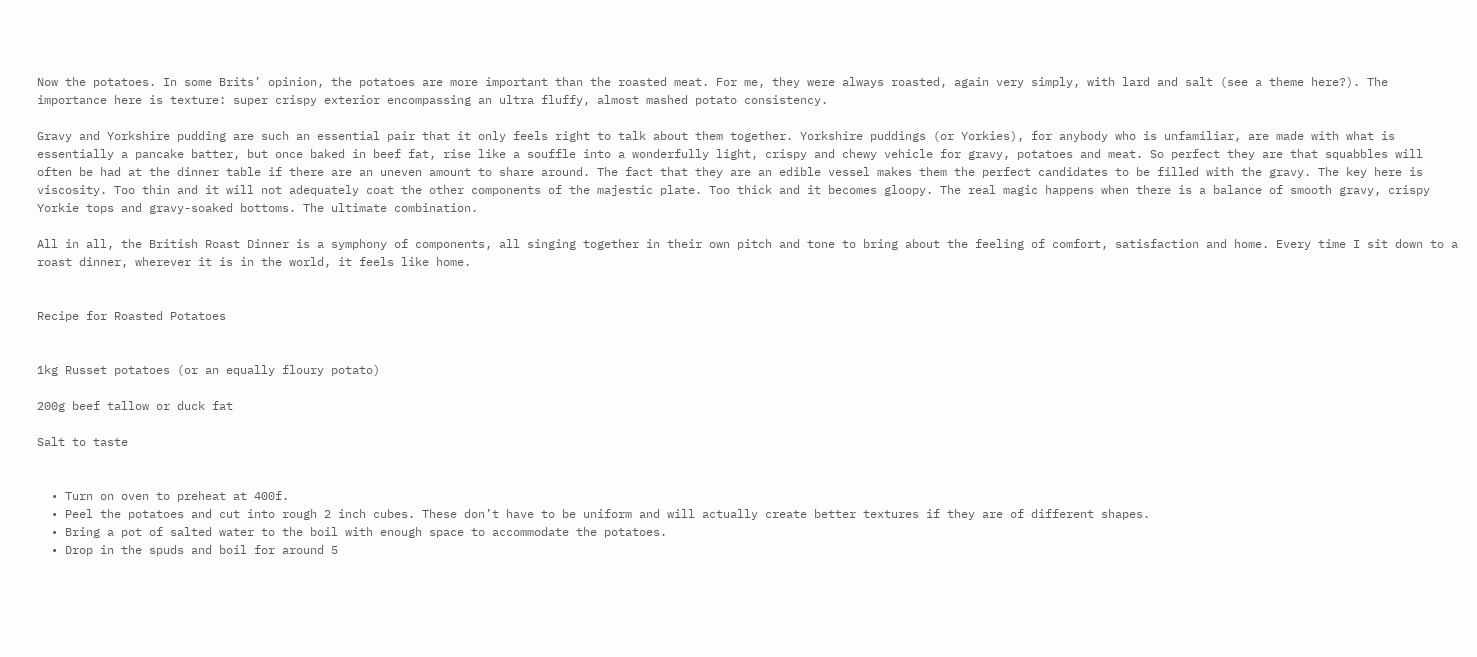Now the potatoes. In some Brits’ opinion, the potatoes are more important than the roasted meat. For me, they were always roasted, again very simply, with lard and salt (see a theme here?). The importance here is texture: super crispy exterior encompassing an ultra fluffy, almost mashed potato consistency.

Gravy and Yorkshire pudding are such an essential pair that it only feels right to talk about them together. Yorkshire puddings (or Yorkies), for anybody who is unfamiliar, are made with what is essentially a pancake batter, but once baked in beef fat, rise like a souffle into a wonderfully light, crispy and chewy vehicle for gravy, potatoes and meat. So perfect they are that squabbles will often be had at the dinner table if there are an uneven amount to share around. The fact that they are an edible vessel makes them the perfect candidates to be filled with the gravy. The key here is viscosity. Too thin and it will not adequately coat the other components of the majestic plate. Too thick and it becomes gloopy. The real magic happens when there is a balance of smooth gravy, crispy Yorkie tops and gravy-soaked bottoms. The ultimate combination.

All in all, the British Roast Dinner is a symphony of components, all singing together in their own pitch and tone to bring about the feeling of comfort, satisfaction and home. Every time I sit down to a roast dinner, wherever it is in the world, it feels like home.


Recipe for Roasted Potatoes


1kg Russet potatoes (or an equally floury potato)

200g beef tallow or duck fat

Salt to taste


  • Turn on oven to preheat at 400f.
  • Peel the potatoes and cut into rough 2 inch cubes. These don’t have to be uniform and will actually create better textures if they are of different shapes.
  • Bring a pot of salted water to the boil with enough space to accommodate the potatoes.
  • Drop in the spuds and boil for around 5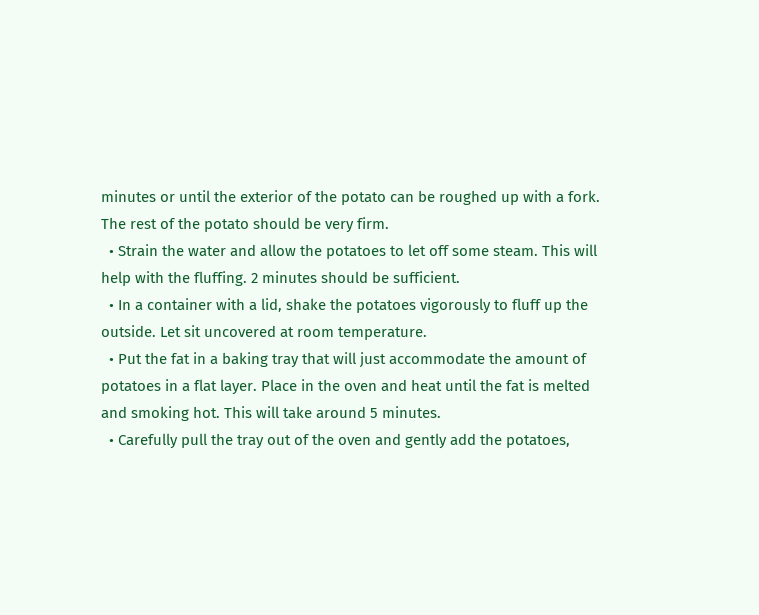minutes or until the exterior of the potato can be roughed up with a fork. The rest of the potato should be very firm.
  • Strain the water and allow the potatoes to let off some steam. This will help with the fluffing. 2 minutes should be sufficient.
  • In a container with a lid, shake the potatoes vigorously to fluff up the outside. Let sit uncovered at room temperature.
  • Put the fat in a baking tray that will just accommodate the amount of potatoes in a flat layer. Place in the oven and heat until the fat is melted and smoking hot. This will take around 5 minutes.
  • Carefully pull the tray out of the oven and gently add the potatoes,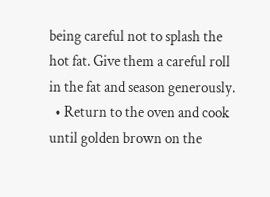being careful not to splash the hot fat. Give them a careful roll in the fat and season generously.
  • Return to the oven and cook until golden brown on the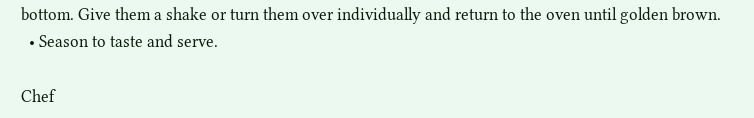bottom. Give them a shake or turn them over individually and return to the oven until golden brown.
  • Season to taste and serve.

Chef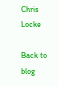Chris Locke

Back to blog